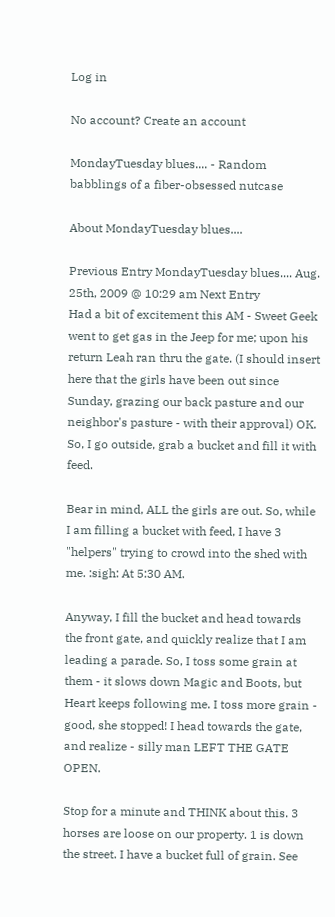Log in

No account? Create an account

MondayTuesday blues.... - Random babblings of a fiber-obsessed nutcase

About MondayTuesday blues....

Previous Entry MondayTuesday blues.... Aug. 25th, 2009 @ 10:29 am Next Entry
Had a bit of excitement this AM - Sweet Geek went to get gas in the Jeep for me; upon his return Leah ran thru the gate. (I should insert here that the girls have been out since Sunday, grazing our back pasture and our neighbor's pasture - with their approval) OK. So, I go outside, grab a bucket and fill it with feed.

Bear in mind, ALL the girls are out. So, while I am filling a bucket with feed, I have 3 "helpers" trying to crowd into the shed with me. :sigh: At 5:30 AM.

Anyway, I fill the bucket and head towards the front gate, and quickly realize that I am leading a parade. So, I toss some grain at them - it slows down Magic and Boots, but Heart keeps following me. I toss more grain - good, she stopped! I head towards the gate, and realize - silly man LEFT THE GATE OPEN.

Stop for a minute and THINK about this. 3 horses are loose on our property. 1 is down the street. I have a bucket full of grain. See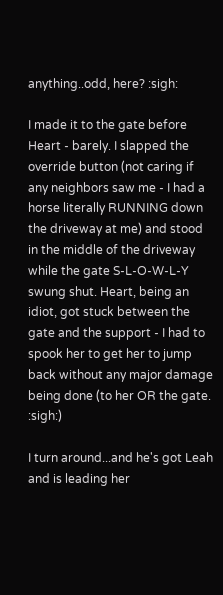anything..odd, here? :sigh:

I made it to the gate before Heart - barely. I slapped the override button (not caring if any neighbors saw me - I had a horse literally RUNNING down the driveway at me) and stood in the middle of the driveway while the gate S-L-O-W-L-Y swung shut. Heart, being an idiot, got stuck between the gate and the support - I had to spook her to get her to jump back without any major damage being done (to her OR the gate. :sigh:)

I turn around...and he's got Leah and is leading her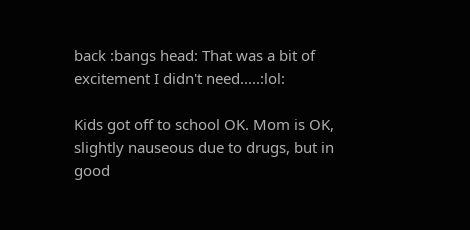back :bangs head: That was a bit of excitement I didn't need.....:lol:

Kids got off to school OK. Mom is OK, slightly nauseous due to drugs, but in good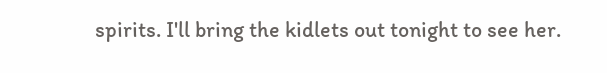spirits. I'll bring the kidlets out tonight to see her.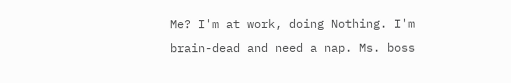Me? I'm at work, doing Nothing. I'm brain-dead and need a nap. Ms. boss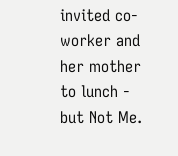invited co-worker and her mother to lunch - but Not Me.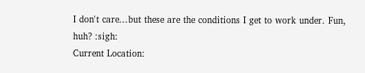I don't care...but these are the conditions I get to work under. Fun, huh? :sigh:
Current Location: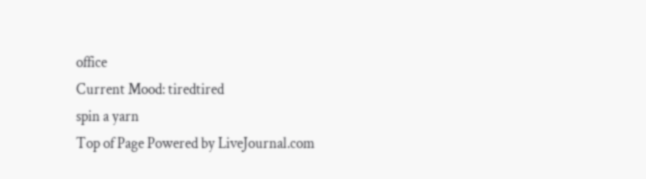office
Current Mood: tiredtired
spin a yarn
Top of Page Powered by LiveJournal.com